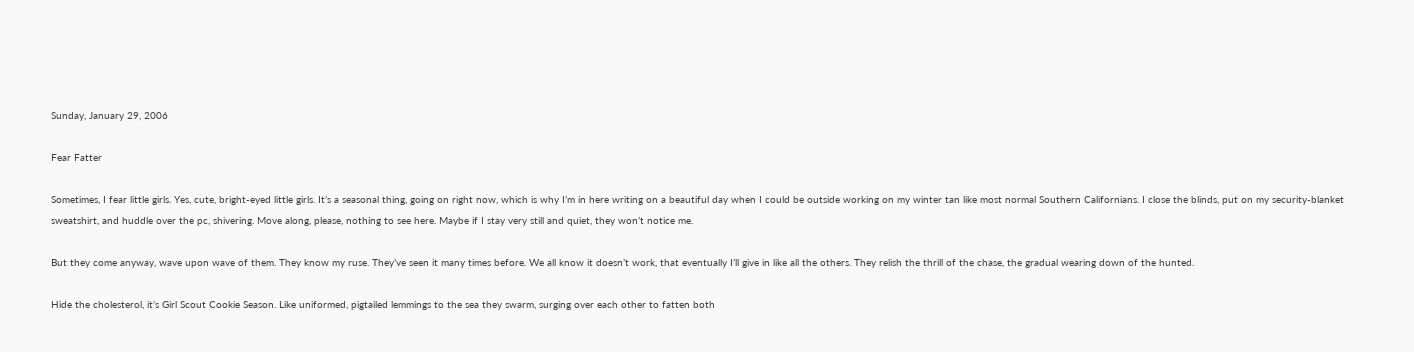Sunday, January 29, 2006

Fear Fatter

Sometimes, I fear little girls. Yes, cute, bright-eyed little girls. It’s a seasonal thing, going on right now, which is why I’m in here writing on a beautiful day when I could be outside working on my winter tan like most normal Southern Californians. I close the blinds, put on my security-blanket sweatshirt, and huddle over the pc, shivering. Move along, please, nothing to see here. Maybe if I stay very still and quiet, they won’t notice me.

But they come anyway, wave upon wave of them. They know my ruse. They’ve seen it many times before. We all know it doesn’t work, that eventually I’ll give in like all the others. They relish the thrill of the chase, the gradual wearing down of the hunted.

Hide the cholesterol, it’s Girl Scout Cookie Season. Like uniformed, pigtailed lemmings to the sea they swarm, surging over each other to fatten both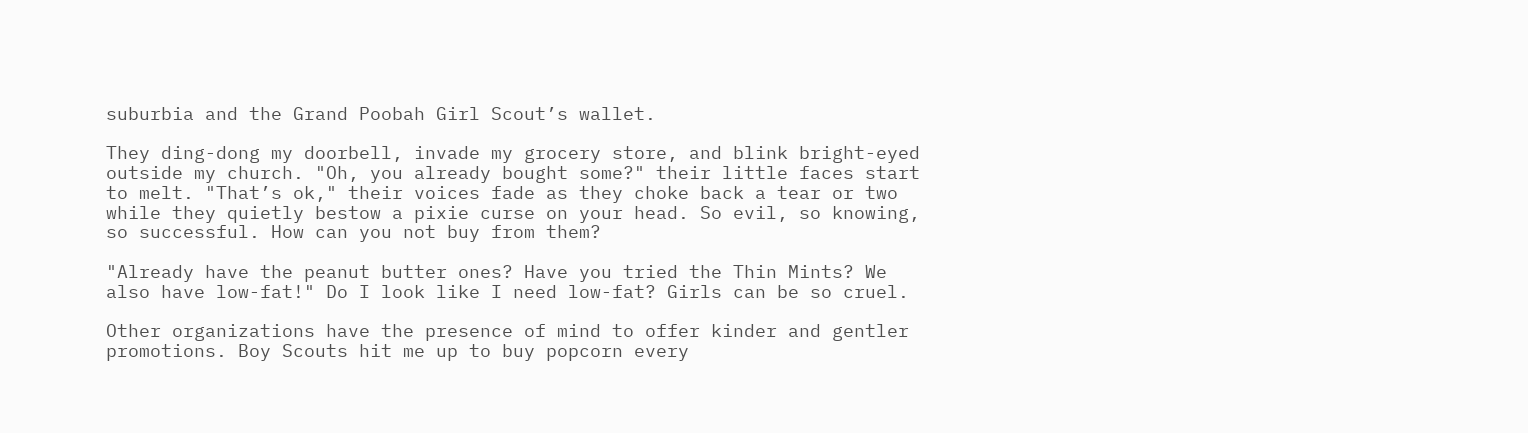suburbia and the Grand Poobah Girl Scout’s wallet.

They ding-dong my doorbell, invade my grocery store, and blink bright-eyed outside my church. "Oh, you already bought some?" their little faces start to melt. "That’s ok," their voices fade as they choke back a tear or two while they quietly bestow a pixie curse on your head. So evil, so knowing, so successful. How can you not buy from them?

"Already have the peanut butter ones? Have you tried the Thin Mints? We also have low-fat!" Do I look like I need low-fat? Girls can be so cruel.

Other organizations have the presence of mind to offer kinder and gentler promotions. Boy Scouts hit me up to buy popcorn every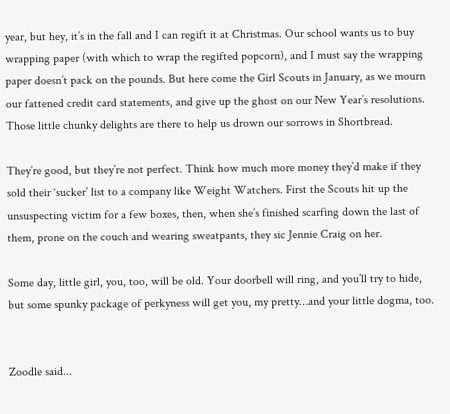year, but hey, it’s in the fall and I can regift it at Christmas. Our school wants us to buy wrapping paper (with which to wrap the regifted popcorn), and I must say the wrapping paper doesn’t pack on the pounds. But here come the Girl Scouts in January, as we mourn our fattened credit card statements, and give up the ghost on our New Year’s resolutions. Those little chunky delights are there to help us drown our sorrows in Shortbread.

They’re good, but they’re not perfect. Think how much more money they’d make if they sold their ‘sucker’ list to a company like Weight Watchers. First the Scouts hit up the unsuspecting victim for a few boxes, then, when she’s finished scarfing down the last of them, prone on the couch and wearing sweatpants, they sic Jennie Craig on her.

Some day, little girl, you, too, will be old. Your doorbell will ring, and you’ll try to hide, but some spunky package of perkyness will get you, my pretty…and your little dogma, too.


Zoodle said...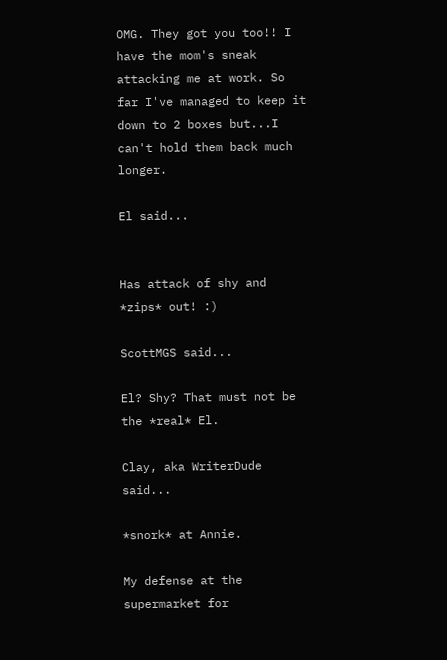OMG. They got you too!! I have the mom's sneak attacking me at work. So far I've managed to keep it down to 2 boxes but...I can't hold them back much longer.

El said...


Has attack of shy and *zips* out! :)

ScottMGS said...

El? Shy? That must not be the *real* El.

Clay, aka WriterDude said...

*snork* at Annie.

My defense at the supermarket for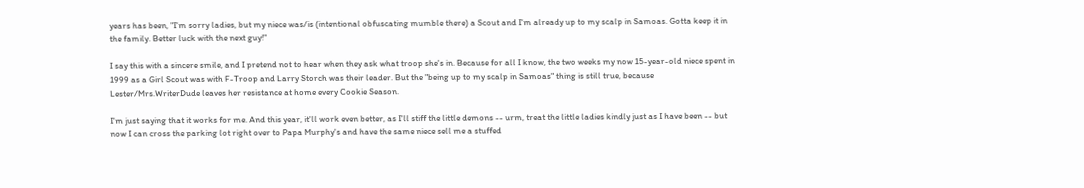years has been, "I'm sorry ladies, but my niece was/is (intentional obfuscating mumble there) a Scout and I'm already up to my scalp in Samoas. Gotta keep it in the family. Better luck with the next guy!"

I say this with a sincere smile, and I pretend not to hear when they ask what troop she's in. Because for all I know, the two weeks my now 15-year-old niece spent in 1999 as a Girl Scout was with F-Troop and Larry Storch was their leader. But the "being up to my scalp in Samoas" thing is still true, because Lester/Mrs.WriterDude leaves her resistance at home every Cookie Season.

I'm just saying that it works for me. And this year, it'll work even better, as I'll stiff the little demons -- urm, treat the little ladies kindly just as I have been -- but now I can cross the parking lot right over to Papa Murphy's and have the same niece sell me a stuffed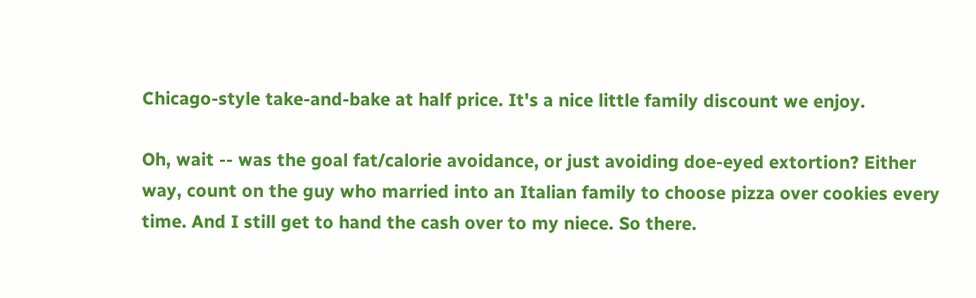Chicago-style take-and-bake at half price. It's a nice little family discount we enjoy.

Oh, wait -- was the goal fat/calorie avoidance, or just avoiding doe-eyed extortion? Either way, count on the guy who married into an Italian family to choose pizza over cookies every time. And I still get to hand the cash over to my niece. So there.